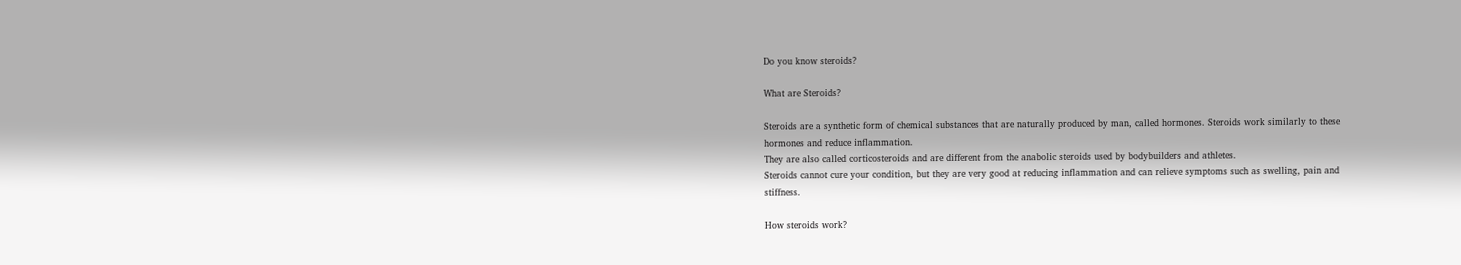Do you know steroids?

What are Steroids?

Steroids are a synthetic form of chemical substances that are naturally produced by man, called hormones. Steroids work similarly to these hormones and reduce inflammation.
They are also called corticosteroids and are different from the anabolic steroids used by bodybuilders and athletes.
Steroids cannot cure your condition, but they are very good at reducing inflammation and can relieve symptoms such as swelling, pain and stiffness.

How steroids work?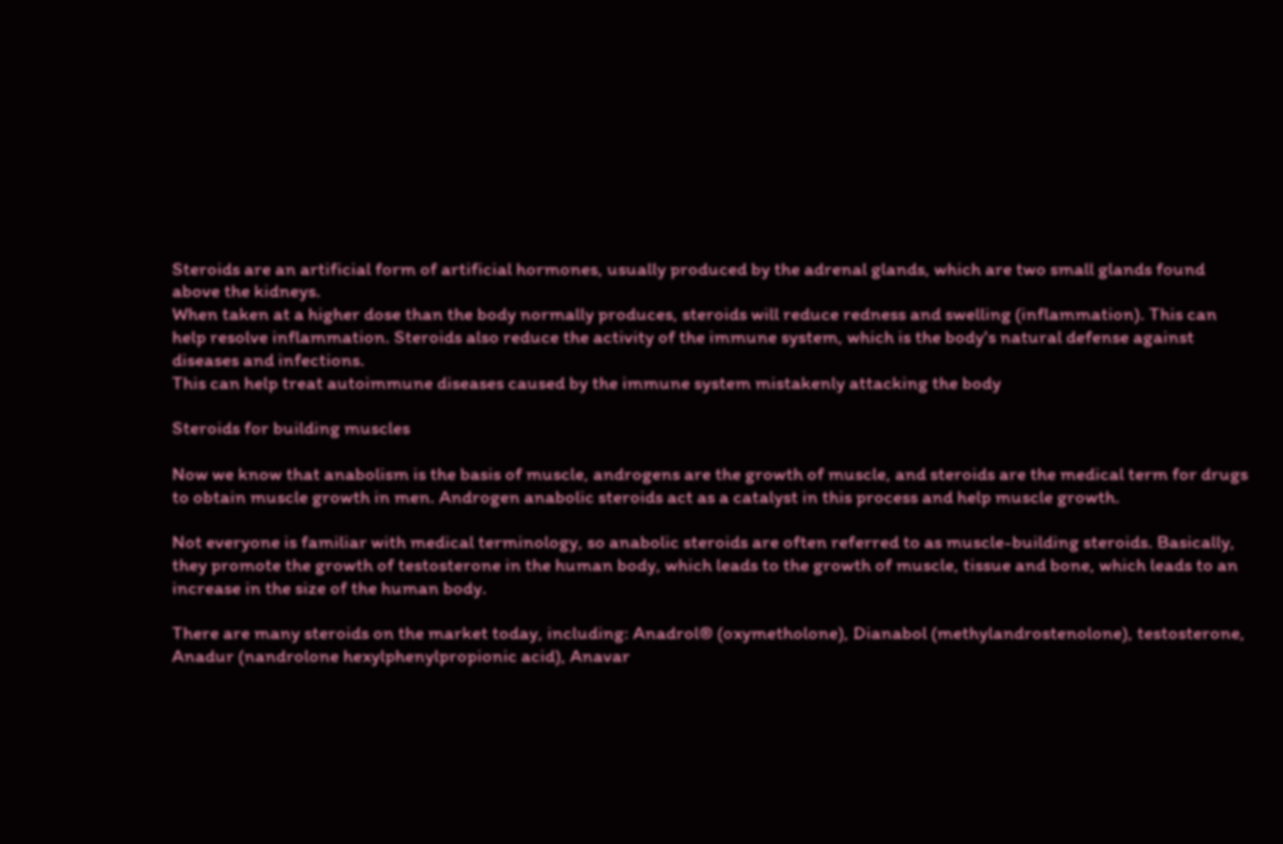Steroids are an artificial form of artificial hormones, usually produced by the adrenal glands, which are two small glands found above the kidneys.
When taken at a higher dose than the body normally produces, steroids will reduce redness and swelling (inflammation). This can help resolve inflammation. Steroids also reduce the activity of the immune system, which is the body's natural defense against diseases and infections.
This can help treat autoimmune diseases caused by the immune system mistakenly attacking the body

Steroids for building muscles

Now we know that anabolism is the basis of muscle, androgens are the growth of muscle, and steroids are the medical term for drugs to obtain muscle growth in men. Androgen anabolic steroids act as a catalyst in this process and help muscle growth.

Not everyone is familiar with medical terminology, so anabolic steroids are often referred to as muscle-building steroids. Basically, they promote the growth of testosterone in the human body, which leads to the growth of muscle, tissue and bone, which leads to an increase in the size of the human body.

There are many steroids on the market today, including: Anadrol® (oxymetholone), Dianabol (methylandrostenolone), testosterone, Anadur (nandrolone hexylphenylpropionic acid), Anavar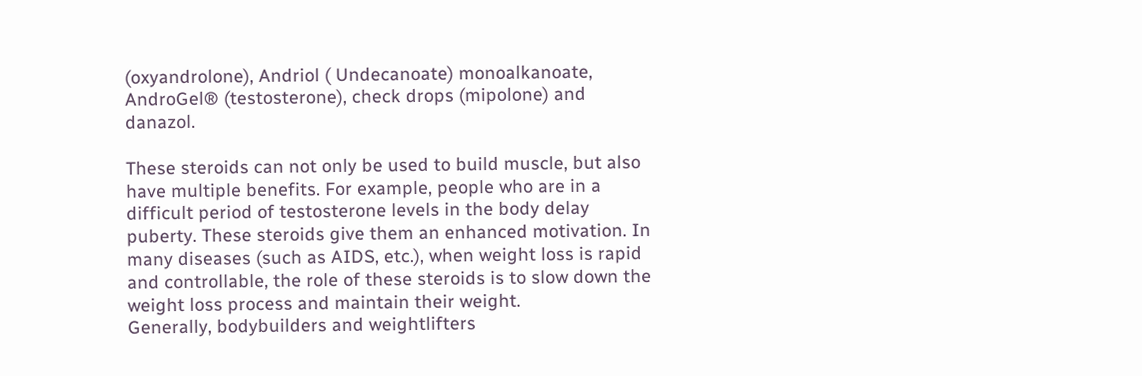(oxyandrolone), Andriol ( Undecanoate) monoalkanoate, AndroGel® (testosterone), check drops (mipolone) and danazol.

These steroids can not only be used to build muscle, but also have multiple benefits. For example, people who are in a difficult period of testosterone levels in the body delay puberty. These steroids give them an enhanced motivation. In many diseases (such as AIDS, etc.), when weight loss is rapid and controllable, the role of these steroids is to slow down the weight loss process and maintain their weight.
Generally, bodybuilders and weightlifters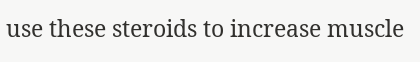use these steroids to increase muscle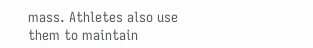mass. Athletes also use them to maintain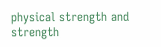physical strength and strength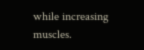while increasing muscles.